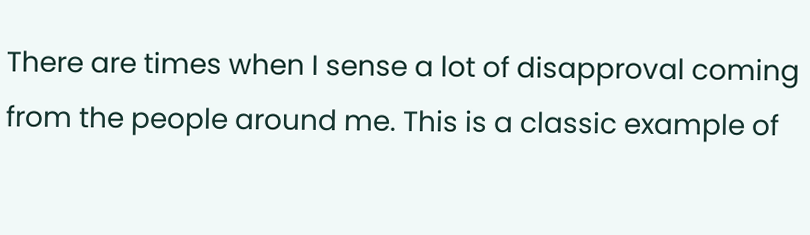There are times when I sense a lot of disapproval coming from the people around me. This is a classic example of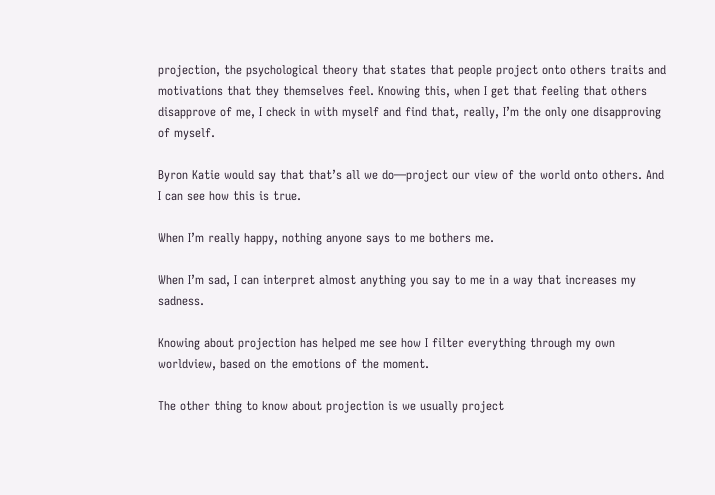projection, the psychological theory that states that people project onto others traits and motivations that they themselves feel. Knowing this, when I get that feeling that others disapprove of me, I check in with myself and find that, really, I’m the only one disapproving of myself.

Byron Katie would say that that’s all we do—project our view of the world onto others. And I can see how this is true.

When I’m really happy, nothing anyone says to me bothers me.

When I’m sad, I can interpret almost anything you say to me in a way that increases my sadness.

Knowing about projection has helped me see how I filter everything through my own worldview, based on the emotions of the moment.

The other thing to know about projection is we usually project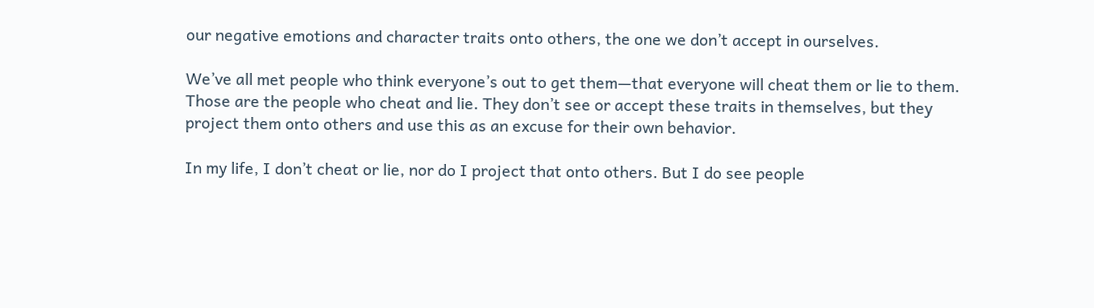our negative emotions and character traits onto others, the one we don’t accept in ourselves.

We’ve all met people who think everyone’s out to get them—that everyone will cheat them or lie to them. Those are the people who cheat and lie. They don’t see or accept these traits in themselves, but they project them onto others and use this as an excuse for their own behavior.

In my life, I don’t cheat or lie, nor do I project that onto others. But I do see people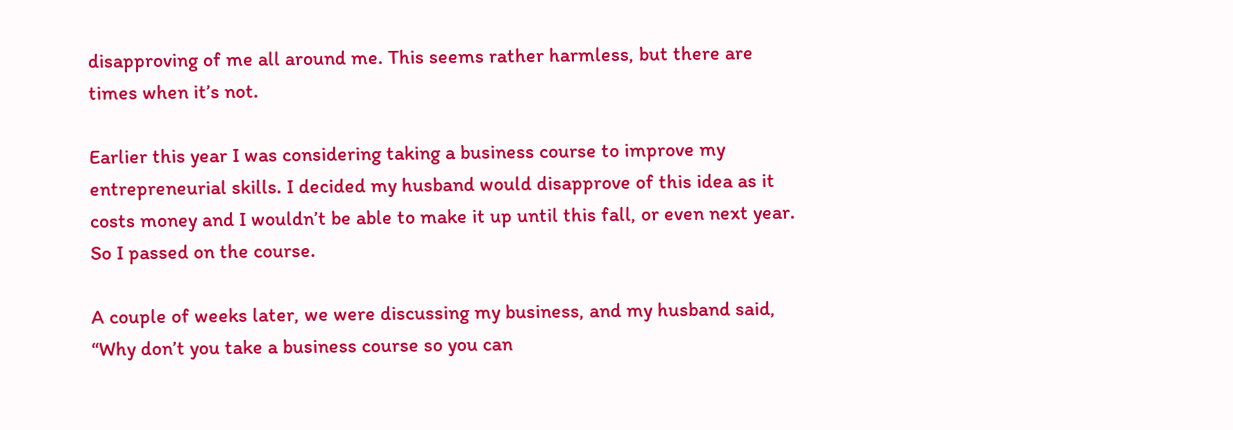disapproving of me all around me. This seems rather harmless, but there are times when it’s not.

Earlier this year I was considering taking a business course to improve my entrepreneurial skills. I decided my husband would disapprove of this idea as it costs money and I wouldn’t be able to make it up until this fall, or even next year. So I passed on the course.

A couple of weeks later, we were discussing my business, and my husband said, “Why don’t you take a business course so you can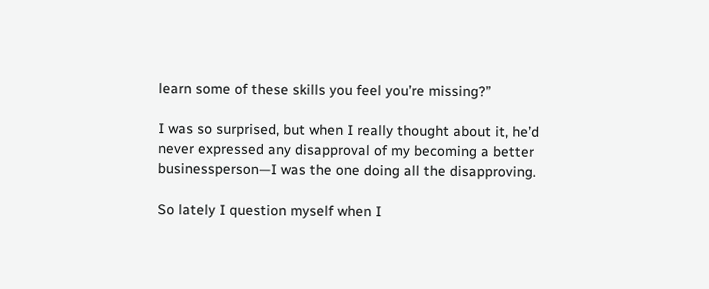learn some of these skills you feel you’re missing?”

I was so surprised, but when I really thought about it, he’d never expressed any disapproval of my becoming a better businessperson—I was the one doing all the disapproving.

So lately I question myself when I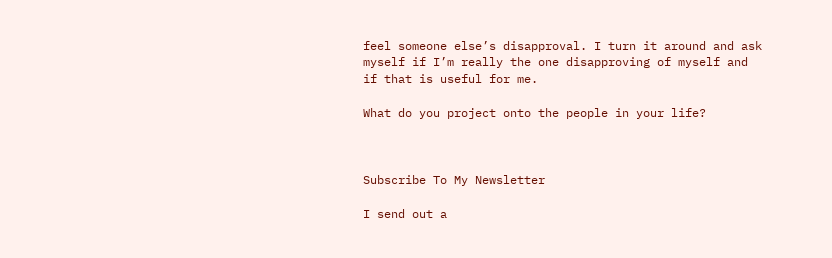feel someone else’s disapproval. I turn it around and ask myself if I’m really the one disapproving of myself and if that is useful for me.

What do you project onto the people in your life?



Subscribe To My Newsletter

I send out a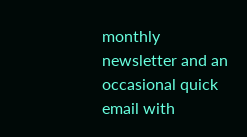monthly newsletter and an occasional quick email with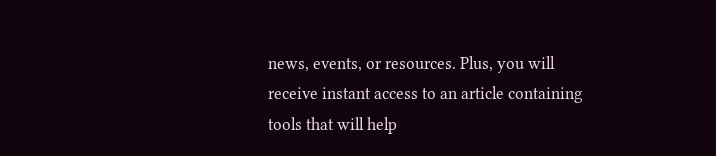news, events, or resources. Plus, you will receive instant access to an article containing tools that will help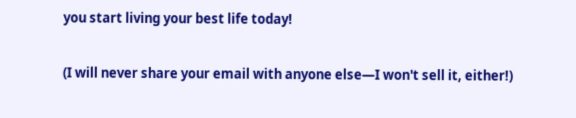you start living your best life today!

(I will never share your email with anyone else—I won't sell it, either!)